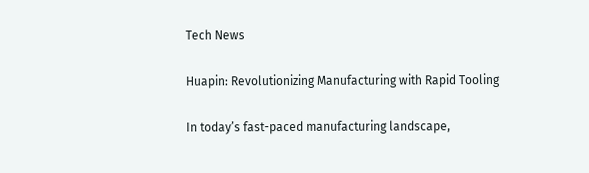Tech News

Huapin: Revolutionizing Manufacturing with Rapid Tooling

In today’s fast-paced manufacturing landscape,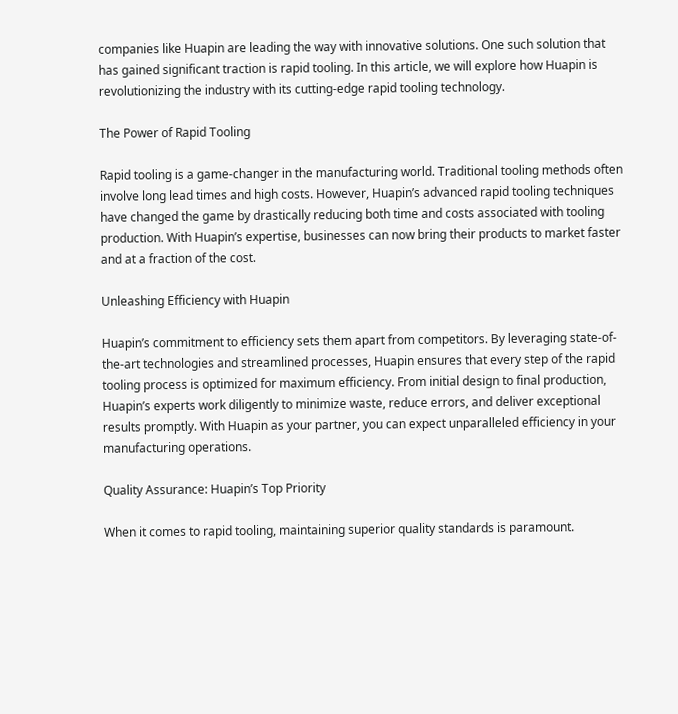companies like Huapin are leading the way with innovative solutions. One such solution that has gained significant traction is rapid tooling. In this article, we will explore how Huapin is revolutionizing the industry with its cutting-edge rapid tooling technology.

The Power of Rapid Tooling

Rapid tooling is a game-changer in the manufacturing world. Traditional tooling methods often involve long lead times and high costs. However, Huapin’s advanced rapid tooling techniques have changed the game by drastically reducing both time and costs associated with tooling production. With Huapin’s expertise, businesses can now bring their products to market faster and at a fraction of the cost.

Unleashing Efficiency with Huapin

Huapin’s commitment to efficiency sets them apart from competitors. By leveraging state-of-the-art technologies and streamlined processes, Huapin ensures that every step of the rapid tooling process is optimized for maximum efficiency. From initial design to final production, Huapin’s experts work diligently to minimize waste, reduce errors, and deliver exceptional results promptly. With Huapin as your partner, you can expect unparalleled efficiency in your manufacturing operations.

Quality Assurance: Huapin’s Top Priority

When it comes to rapid tooling, maintaining superior quality standards is paramount.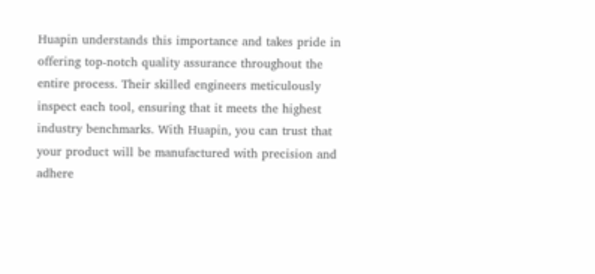Huapin understands this importance and takes pride in offering top-notch quality assurance throughout the entire process. Their skilled engineers meticulously inspect each tool, ensuring that it meets the highest industry benchmarks. With Huapin, you can trust that your product will be manufactured with precision and adhere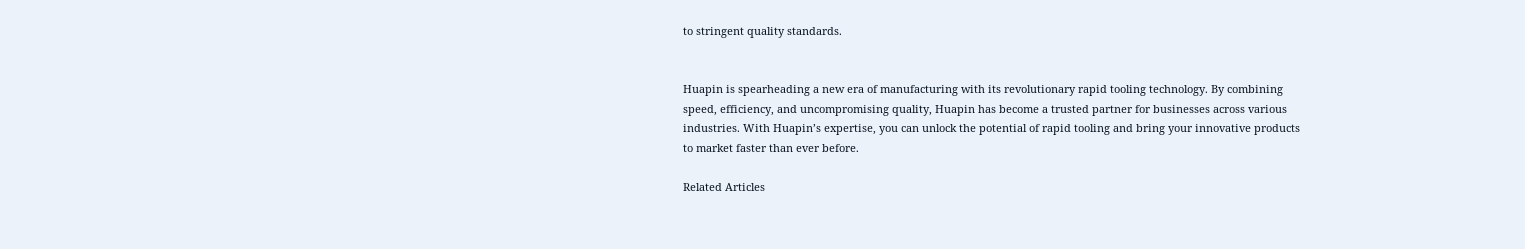to stringent quality standards.


Huapin is spearheading a new era of manufacturing with its revolutionary rapid tooling technology. By combining speed, efficiency, and uncompromising quality, Huapin has become a trusted partner for businesses across various industries. With Huapin’s expertise, you can unlock the potential of rapid tooling and bring your innovative products to market faster than ever before.

Related Articles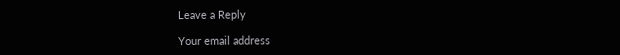Leave a Reply

Your email address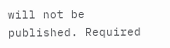will not be published. Required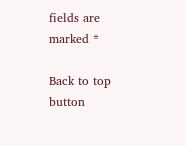fields are marked *

Back to top button